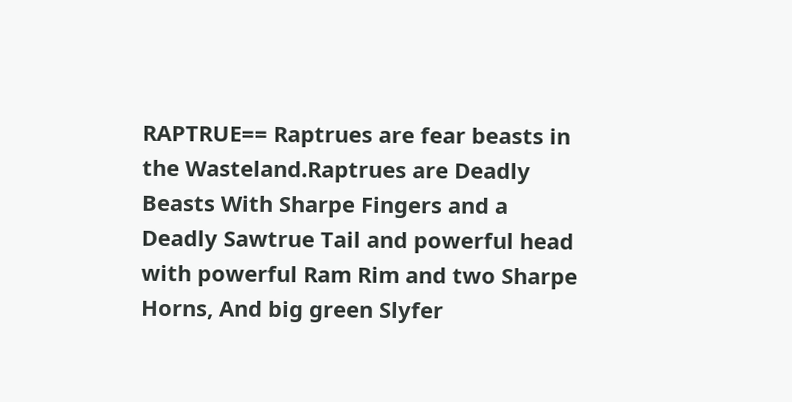RAPTRUE== Raptrues are fear beasts in the Wasteland.Raptrues are Deadly Beasts With Sharpe Fingers and a Deadly Sawtrue Tail and powerful head with powerful Ram Rim and two Sharpe Horns, And big green Slyfer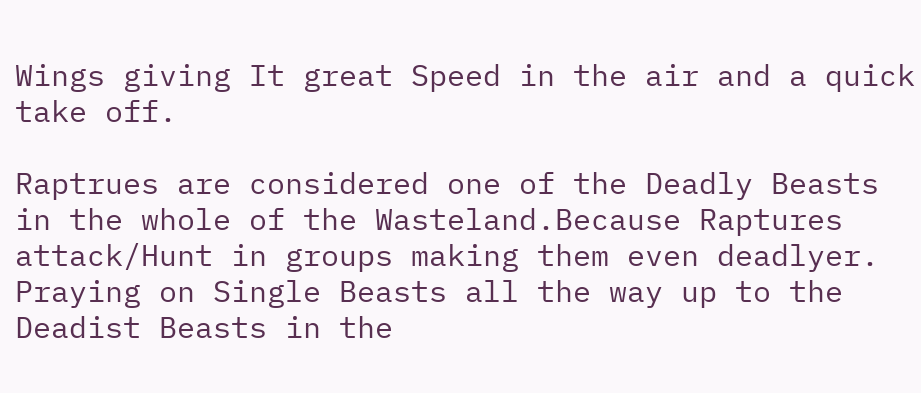Wings giving It great Speed in the air and a quick take off.

Raptrues are considered one of the Deadly Beasts in the whole of the Wasteland.Because Raptures attack/Hunt in groups making them even deadlyer. Praying on Single Beasts all the way up to the Deadist Beasts in the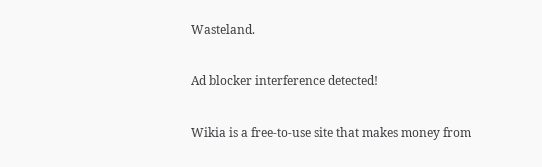Wasteland.

Ad blocker interference detected!

Wikia is a free-to-use site that makes money from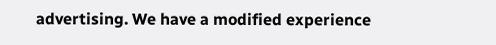advertising. We have a modified experience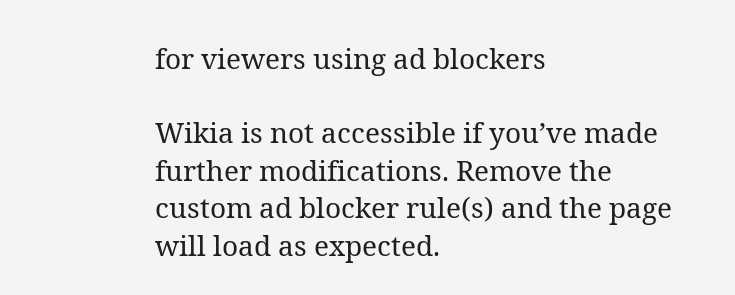for viewers using ad blockers

Wikia is not accessible if you’ve made further modifications. Remove the custom ad blocker rule(s) and the page will load as expected.